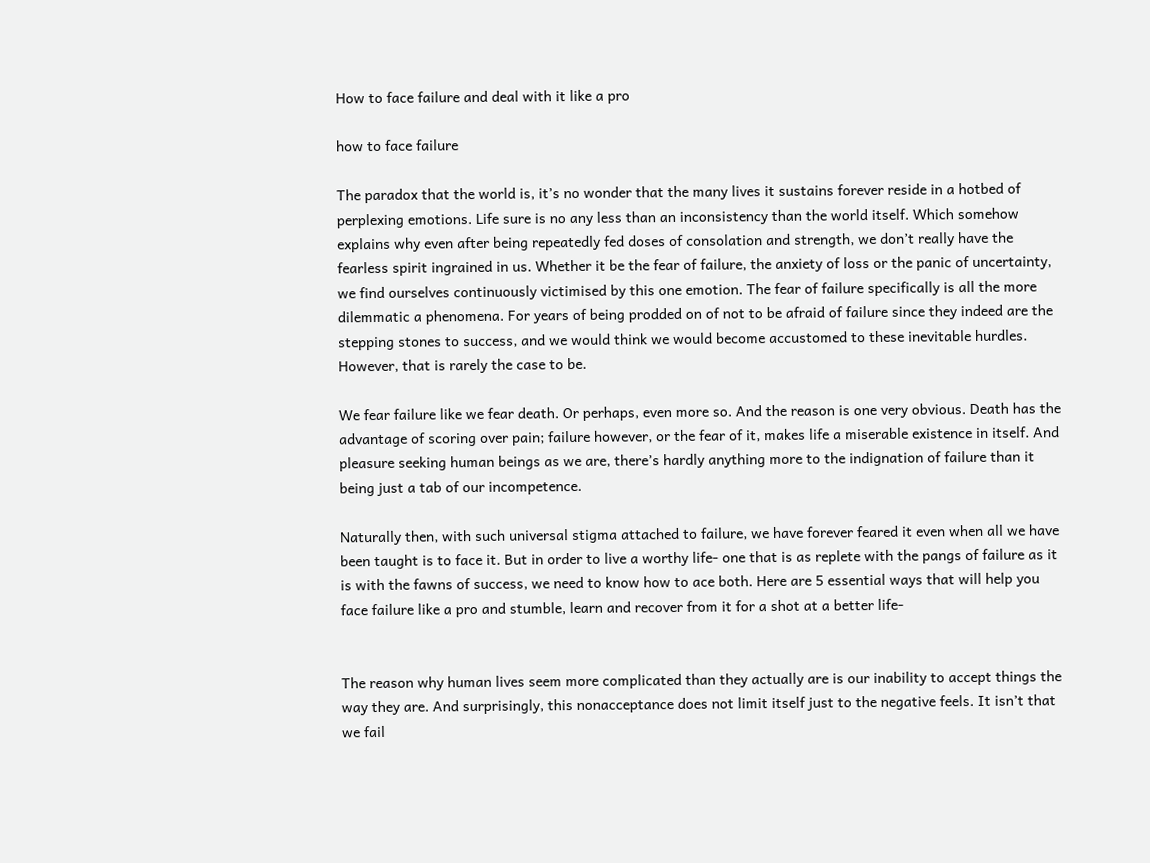How to face failure and deal with it like a pro

how to face failure

The paradox that the world is, it’s no wonder that the many lives it sustains forever reside in a hotbed of perplexing emotions. Life sure is no any less than an inconsistency than the world itself. Which somehow explains why even after being repeatedly fed doses of consolation and strength, we don’t really have the fearless spirit ingrained in us. Whether it be the fear of failure, the anxiety of loss or the panic of uncertainty, we find ourselves continuously victimised by this one emotion. The fear of failure specifically is all the more dilemmatic a phenomena. For years of being prodded on of not to be afraid of failure since they indeed are the stepping stones to success, and we would think we would become accustomed to these inevitable hurdles. However, that is rarely the case to be.

We fear failure like we fear death. Or perhaps, even more so. And the reason is one very obvious. Death has the advantage of scoring over pain; failure however, or the fear of it, makes life a miserable existence in itself. And pleasure seeking human beings as we are, there’s hardly anything more to the indignation of failure than it being just a tab of our incompetence.

Naturally then, with such universal stigma attached to failure, we have forever feared it even when all we have been taught is to face it. But in order to live a worthy life- one that is as replete with the pangs of failure as it is with the fawns of success, we need to know how to ace both. Here are 5 essential ways that will help you face failure like a pro and stumble, learn and recover from it for a shot at a better life-


The reason why human lives seem more complicated than they actually are is our inability to accept things the way they are. And surprisingly, this nonacceptance does not limit itself just to the negative feels. It isn’t that we fail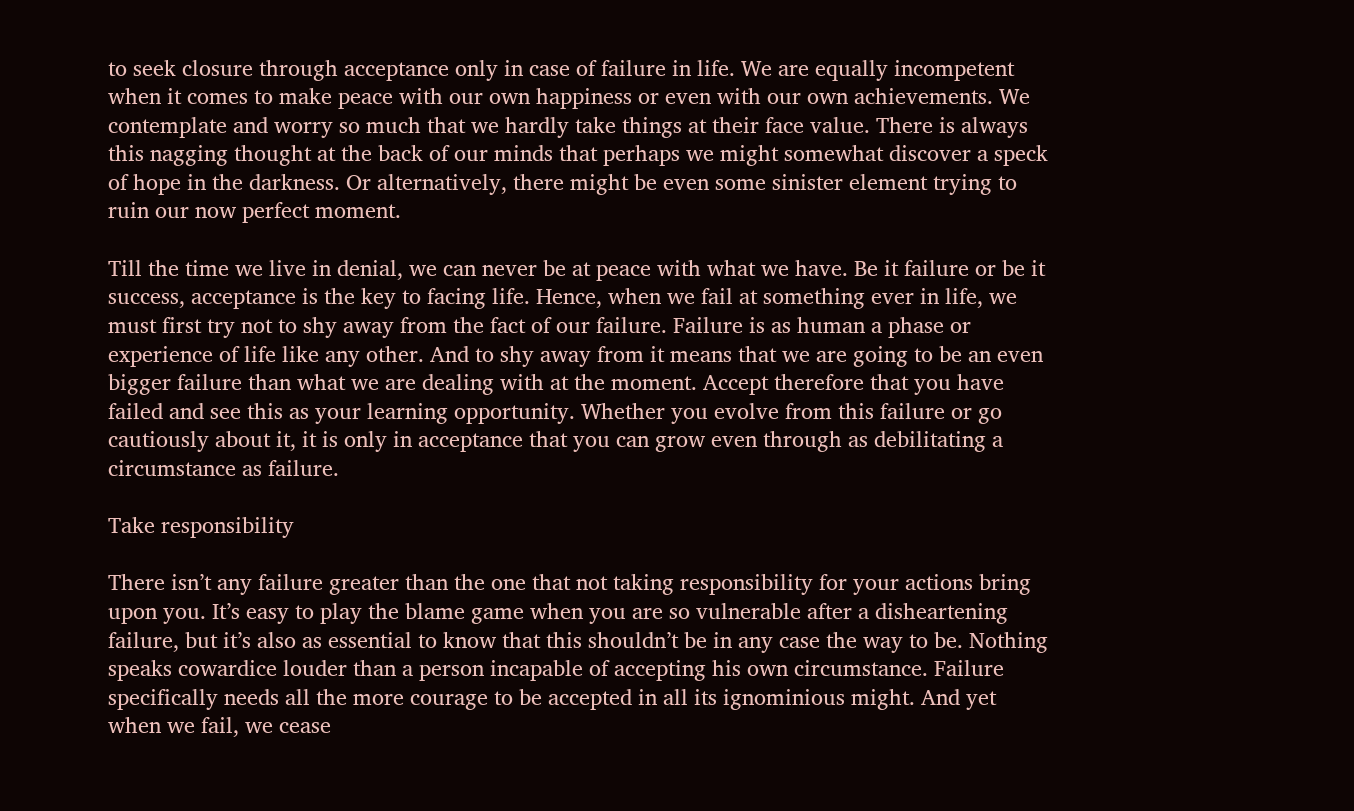to seek closure through acceptance only in case of failure in life. We are equally incompetent when it comes to make peace with our own happiness or even with our own achievements. We contemplate and worry so much that we hardly take things at their face value. There is always this nagging thought at the back of our minds that perhaps we might somewhat discover a speck of hope in the darkness. Or alternatively, there might be even some sinister element trying to ruin our now perfect moment.

Till the time we live in denial, we can never be at peace with what we have. Be it failure or be it success, acceptance is the key to facing life. Hence, when we fail at something ever in life, we must first try not to shy away from the fact of our failure. Failure is as human a phase or experience of life like any other. And to shy away from it means that we are going to be an even bigger failure than what we are dealing with at the moment. Accept therefore that you have failed and see this as your learning opportunity. Whether you evolve from this failure or go cautiously about it, it is only in acceptance that you can grow even through as debilitating a circumstance as failure.

Take responsibility

There isn’t any failure greater than the one that not taking responsibility for your actions bring upon you. It’s easy to play the blame game when you are so vulnerable after a disheartening failure, but it’s also as essential to know that this shouldn’t be in any case the way to be. Nothing speaks cowardice louder than a person incapable of accepting his own circumstance. Failure specifically needs all the more courage to be accepted in all its ignominious might. And yet when we fail, we cease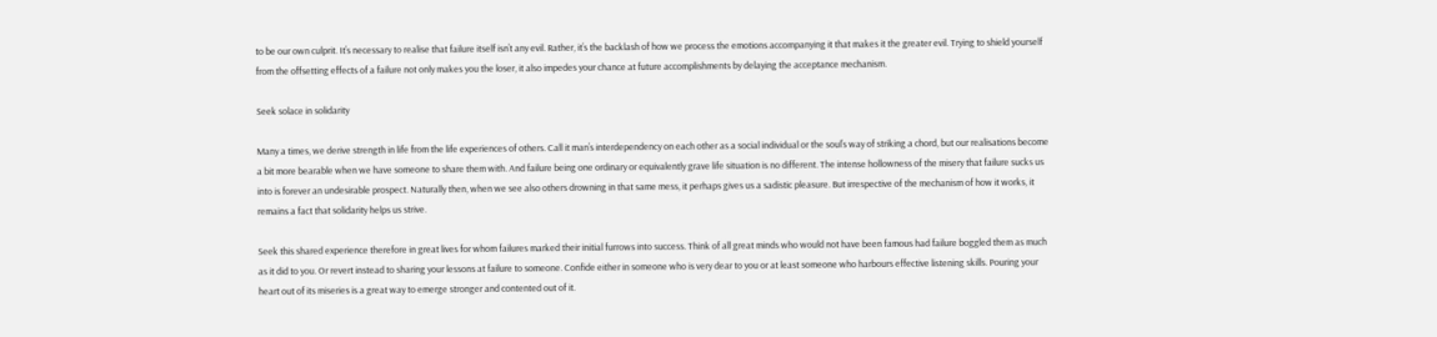to be our own culprit. It’s necessary to realise that failure itself isn’t any evil. Rather, it’s the backlash of how we process the emotions accompanying it that makes it the greater evil. Trying to shield yourself from the offsetting effects of a failure not only makes you the loser, it also impedes your chance at future accomplishments by delaying the acceptance mechanism.

Seek solace in solidarity

Many a times, we derive strength in life from the life experiences of others. Call it man’s interdependency on each other as a social individual or the soul’s way of striking a chord, but our realisations become a bit more bearable when we have someone to share them with. And failure being one ordinary or equivalently grave life situation is no different. The intense hollowness of the misery that failure sucks us into is forever an undesirable prospect. Naturally then, when we see also others drowning in that same mess, it perhaps gives us a sadistic pleasure. But irrespective of the mechanism of how it works, it remains a fact that solidarity helps us strive.

Seek this shared experience therefore in great lives for whom failures marked their initial furrows into success. Think of all great minds who would not have been famous had failure boggled them as much as it did to you. Or revert instead to sharing your lessons at failure to someone. Confide either in someone who is very dear to you or at least someone who harbours effective listening skills. Pouring your heart out of its miseries is a great way to emerge stronger and contented out of it.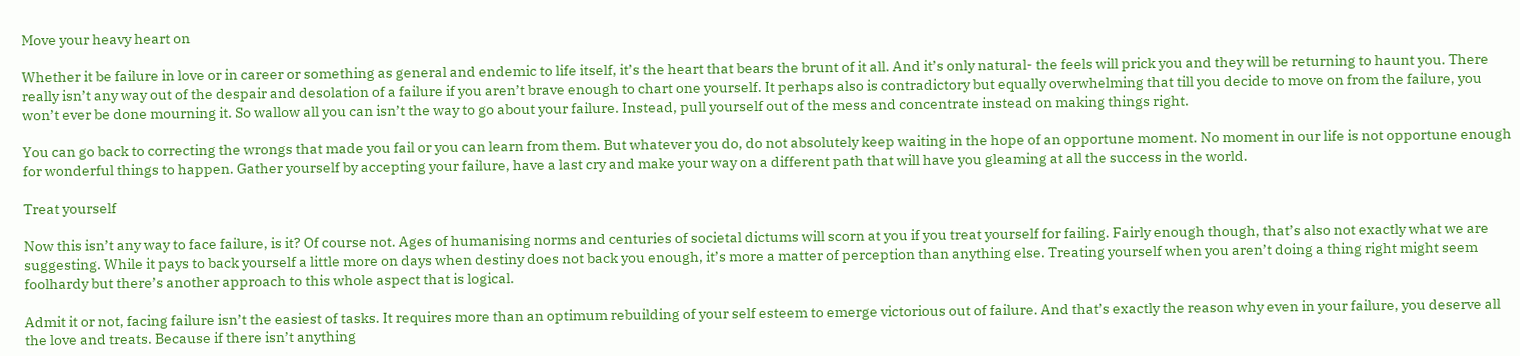Move your heavy heart on

Whether it be failure in love or in career or something as general and endemic to life itself, it’s the heart that bears the brunt of it all. And it’s only natural- the feels will prick you and they will be returning to haunt you. There really isn’t any way out of the despair and desolation of a failure if you aren’t brave enough to chart one yourself. It perhaps also is contradictory but equally overwhelming that till you decide to move on from the failure, you won’t ever be done mourning it. So wallow all you can isn’t the way to go about your failure. Instead, pull yourself out of the mess and concentrate instead on making things right.

You can go back to correcting the wrongs that made you fail or you can learn from them. But whatever you do, do not absolutely keep waiting in the hope of an opportune moment. No moment in our life is not opportune enough for wonderful things to happen. Gather yourself by accepting your failure, have a last cry and make your way on a different path that will have you gleaming at all the success in the world.

Treat yourself

Now this isn’t any way to face failure, is it? Of course not. Ages of humanising norms and centuries of societal dictums will scorn at you if you treat yourself for failing. Fairly enough though, that’s also not exactly what we are suggesting. While it pays to back yourself a little more on days when destiny does not back you enough, it’s more a matter of perception than anything else. Treating yourself when you aren’t doing a thing right might seem foolhardy but there’s another approach to this whole aspect that is logical.

Admit it or not, facing failure isn’t the easiest of tasks. It requires more than an optimum rebuilding of your self esteem to emerge victorious out of failure. And that’s exactly the reason why even in your failure, you deserve all the love and treats. Because if there isn’t anything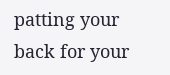patting your back for your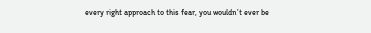every right approach to this fear, you wouldn’t ever be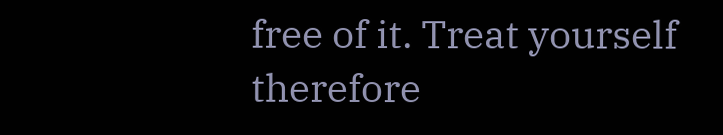free of it. Treat yourself therefore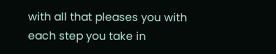with all that pleases you with each step you take in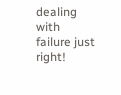dealing with failure just right!